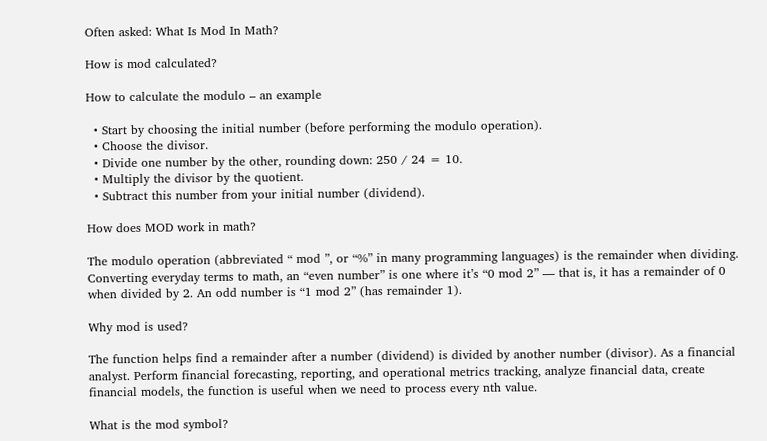Often asked: What Is Mod In Math?

How is mod calculated?

How to calculate the modulo – an example

  • Start by choosing the initial number (before performing the modulo operation).
  • Choose the divisor.
  • Divide one number by the other, rounding down: 250 / 24 = 10.
  • Multiply the divisor by the quotient.
  • Subtract this number from your initial number (dividend).

How does MOD work in math?

The modulo operation (abbreviated “ mod ”, or “%” in many programming languages) is the remainder when dividing. Converting everyday terms to math, an “even number” is one where it’s “0 mod 2” — that is, it has a remainder of 0 when divided by 2. An odd number is “1 mod 2” (has remainder 1).

Why mod is used?

The function helps find a remainder after a number (dividend) is divided by another number (divisor). As a financial analyst. Perform financial forecasting, reporting, and operational metrics tracking, analyze financial data, create financial models, the function is useful when we need to process every nth value.

What is the mod symbol?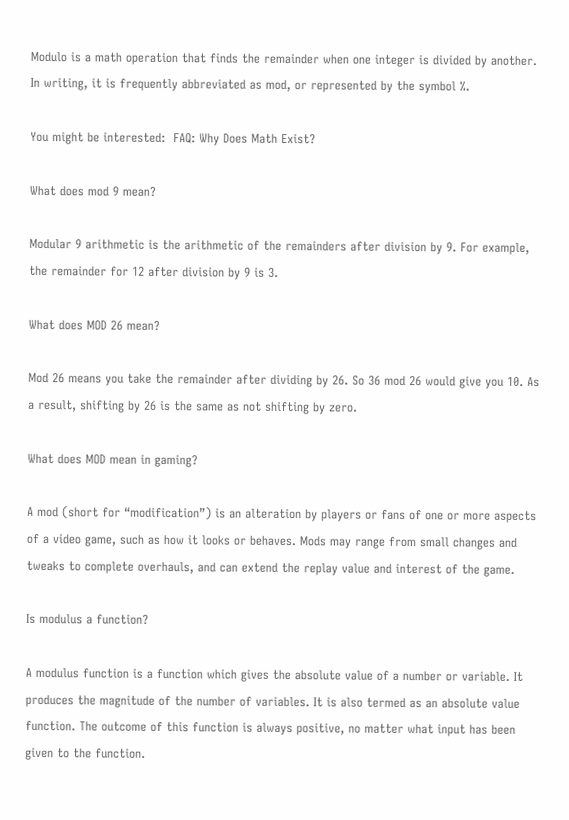Modulo is a math operation that finds the remainder when one integer is divided by another. In writing, it is frequently abbreviated as mod, or represented by the symbol %.

You might be interested:  FAQ: Why Does Math Exist?

What does mod 9 mean?

Modular 9 arithmetic is the arithmetic of the remainders after division by 9. For example, the remainder for 12 after division by 9 is 3.

What does MOD 26 mean?

Mod 26 means you take the remainder after dividing by 26. So 36 mod 26 would give you 10. As a result, shifting by 26 is the same as not shifting by zero.

What does MOD mean in gaming?

A mod (short for “modification”) is an alteration by players or fans of one or more aspects of a video game, such as how it looks or behaves. Mods may range from small changes and tweaks to complete overhauls, and can extend the replay value and interest of the game.

Is modulus a function?

A modulus function is a function which gives the absolute value of a number or variable. It produces the magnitude of the number of variables. It is also termed as an absolute value function. The outcome of this function is always positive, no matter what input has been given to the function.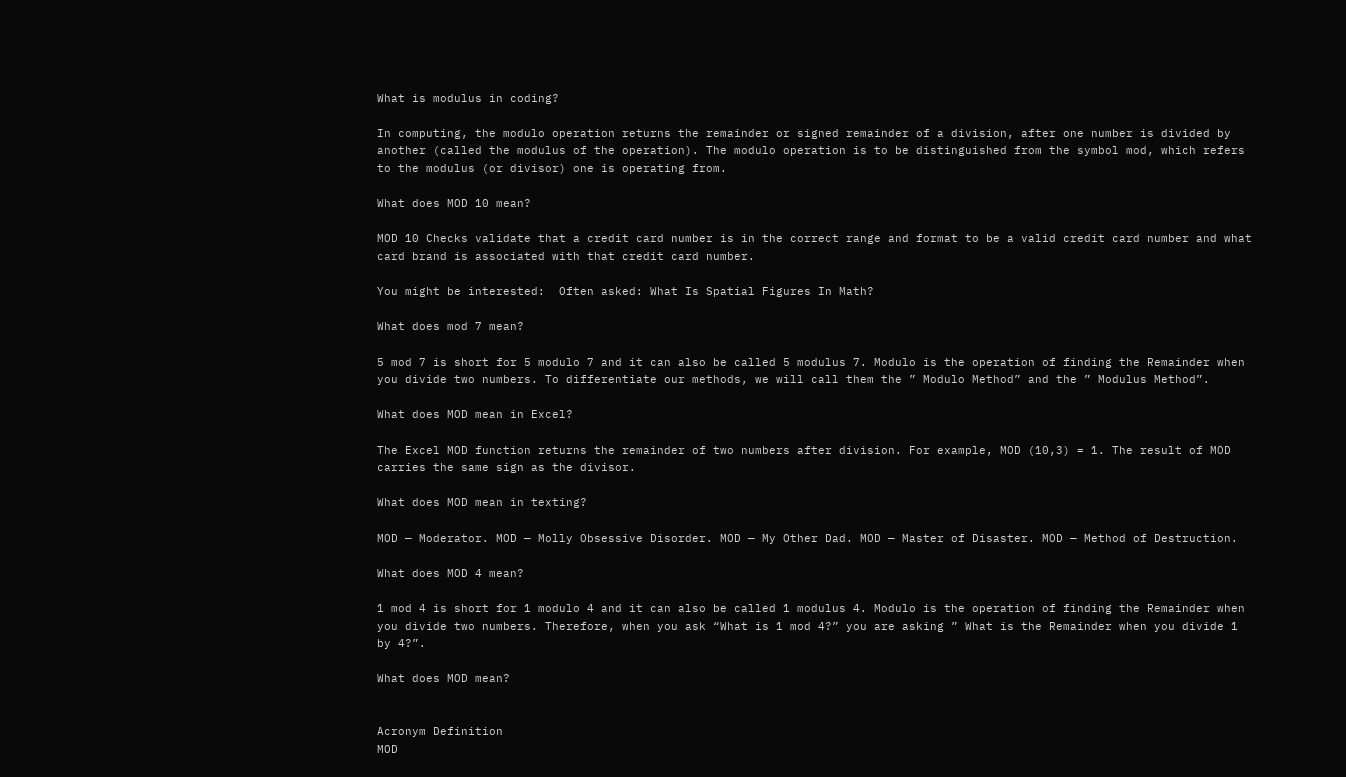What is modulus in coding?

In computing, the modulo operation returns the remainder or signed remainder of a division, after one number is divided by another (called the modulus of the operation). The modulo operation is to be distinguished from the symbol mod, which refers to the modulus (or divisor) one is operating from.

What does MOD 10 mean?

MOD 10 Checks validate that a credit card number is in the correct range and format to be a valid credit card number and what card brand is associated with that credit card number.

You might be interested:  Often asked: What Is Spatial Figures In Math?

What does mod 7 mean?

5 mod 7 is short for 5 modulo 7 and it can also be called 5 modulus 7. Modulo is the operation of finding the Remainder when you divide two numbers. To differentiate our methods, we will call them the ” Modulo Method” and the ” Modulus Method”.

What does MOD mean in Excel?

The Excel MOD function returns the remainder of two numbers after division. For example, MOD (10,3) = 1. The result of MOD carries the same sign as the divisor.

What does MOD mean in texting?

MOD — Moderator. MOD — Molly Obsessive Disorder. MOD — My Other Dad. MOD — Master of Disaster. MOD — Method of Destruction.

What does MOD 4 mean?

1 mod 4 is short for 1 modulo 4 and it can also be called 1 modulus 4. Modulo is the operation of finding the Remainder when you divide two numbers. Therefore, when you ask “What is 1 mod 4?” you are asking ” What is the Remainder when you divide 1 by 4?”.

What does MOD mean?


Acronym Definition
MOD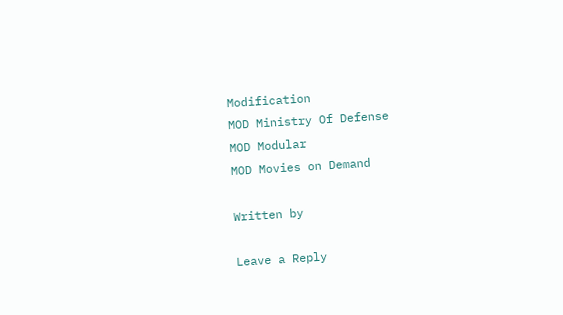Modification
MOD Ministry Of Defense
MOD Modular
MOD Movies on Demand

Written by

Leave a Reply